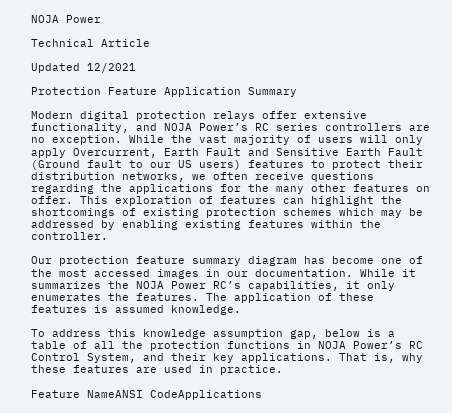NOJA Power

Technical Article

Updated 12/2021

Protection Feature Application Summary

Modern digital protection relays offer extensive functionality, and NOJA Power’s RC series controllers are no exception. While the vast majority of users will only apply Overcurrent, Earth Fault and Sensitive Earth Fault (Ground fault to our US users) features to protect their distribution networks, we often receive questions regarding the applications for the many other features on offer. This exploration of features can highlight the shortcomings of existing protection schemes which may be addressed by enabling existing features within the controller.

Our protection feature summary diagram has become one of the most accessed images in our documentation. While it summarizes the NOJA Power RC’s capabilities, it only enumerates the features. The application of these features is assumed knowledge.

To address this knowledge assumption gap, below is a table of all the protection functions in NOJA Power’s RC Control System, and their key applications. That is, why these features are used in practice.

Feature NameANSI CodeApplications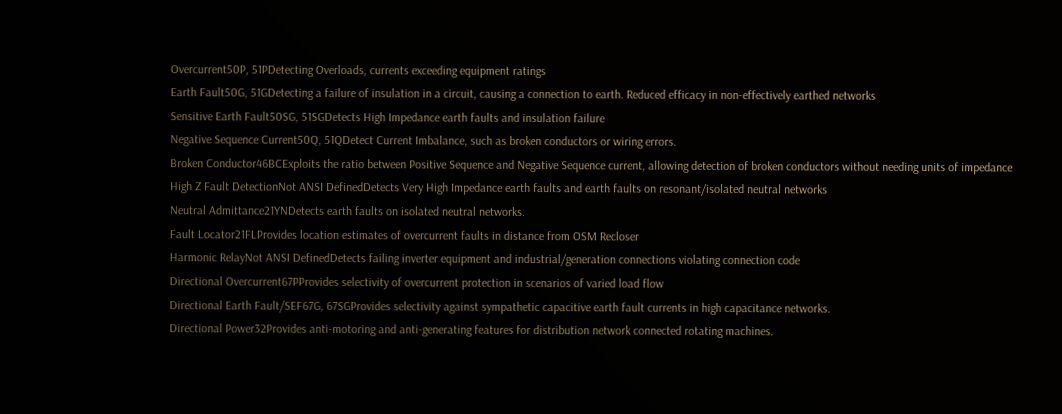Overcurrent50P, 51PDetecting Overloads, currents exceeding equipment ratings
Earth Fault50G, 51GDetecting a failure of insulation in a circuit, causing a connection to earth. Reduced efficacy in non-effectively earthed networks
Sensitive Earth Fault50SG, 51SGDetects High Impedance earth faults and insulation failure
Negative Sequence Current50Q, 51QDetect Current Imbalance, such as broken conductors or wiring errors.
Broken Conductor46BCExploits the ratio between Positive Sequence and Negative Sequence current, allowing detection of broken conductors without needing units of impedance
High Z Fault DetectionNot ANSI DefinedDetects Very High Impedance earth faults and earth faults on resonant/isolated neutral networks
Neutral Admittance21YNDetects earth faults on isolated neutral networks.
Fault Locator21FLProvides location estimates of overcurrent faults in distance from OSM Recloser
Harmonic RelayNot ANSI DefinedDetects failing inverter equipment and industrial/generation connections violating connection code
Directional Overcurrent67PProvides selectivity of overcurrent protection in scenarios of varied load flow
Directional Earth Fault/SEF67G, 67SGProvides selectivity against sympathetic capacitive earth fault currents in high capacitance networks.
Directional Power32Provides anti-motoring and anti-generating features for distribution network connected rotating machines.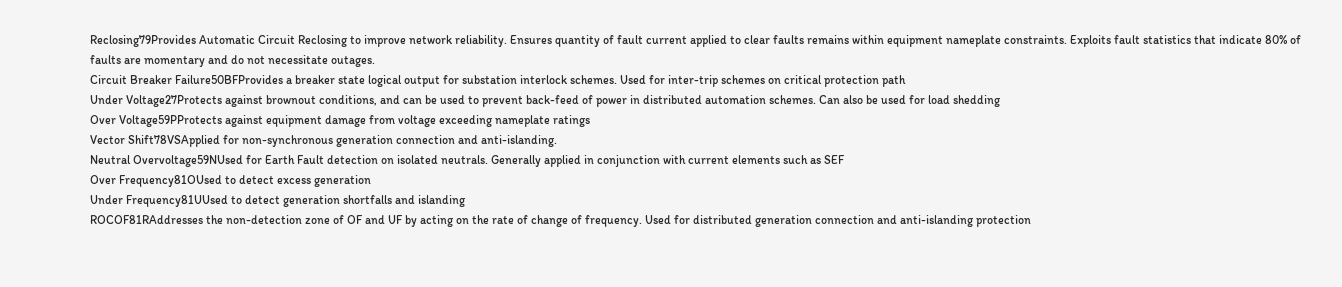Reclosing79Provides Automatic Circuit Reclosing to improve network reliability. Ensures quantity of fault current applied to clear faults remains within equipment nameplate constraints. Exploits fault statistics that indicate 80% of faults are momentary and do not necessitate outages.
Circuit Breaker Failure50BFProvides a breaker state logical output for substation interlock schemes. Used for inter-trip schemes on critical protection path
Under Voltage27Protects against brownout conditions, and can be used to prevent back-feed of power in distributed automation schemes. Can also be used for load shedding
Over Voltage59PProtects against equipment damage from voltage exceeding nameplate ratings
Vector Shift78VSApplied for non-synchronous generation connection and anti-islanding.
Neutral Overvoltage59NUsed for Earth Fault detection on isolated neutrals. Generally applied in conjunction with current elements such as SEF
Over Frequency81OUsed to detect excess generation
Under Frequency81UUsed to detect generation shortfalls and islanding
ROCOF81RAddresses the non-detection zone of OF and UF by acting on the rate of change of frequency. Used for distributed generation connection and anti-islanding protection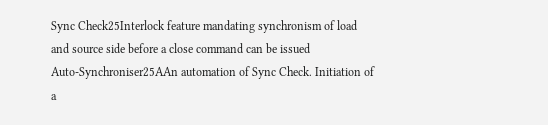Sync Check25Interlock feature mandating synchronism of load and source side before a close command can be issued
Auto-Synchroniser25AAn automation of Sync Check. Initiation of a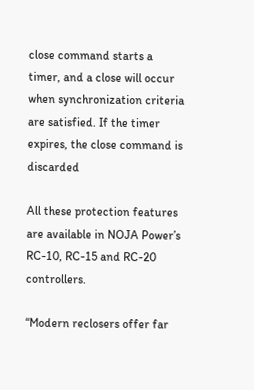close command starts a timer, and a close will occur when synchronization criteria are satisfied. If the timer expires, the close command is discarded

All these protection features are available in NOJA Power’s RC-10, RC-15 and RC-20 controllers.

“Modern reclosers offer far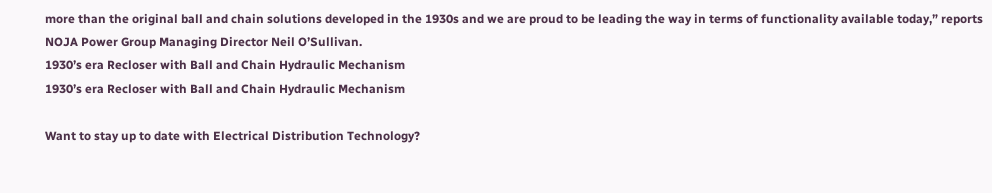more than the original ball and chain solutions developed in the 1930s and we are proud to be leading the way in terms of functionality available today,” reports NOJA Power Group Managing Director Neil O’Sullivan.
1930’s era Recloser with Ball and Chain Hydraulic Mechanism
1930’s era Recloser with Ball and Chain Hydraulic Mechanism

Want to stay up to date with Electrical Distribution Technology?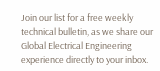Join our list for a free weekly technical bulletin, as we share our Global Electrical Engineering experience directly to your inbox.